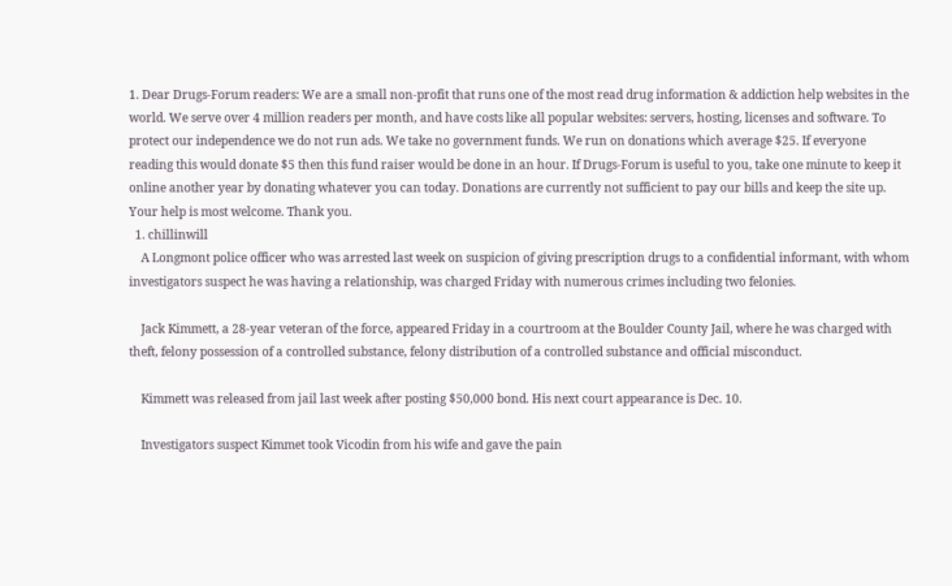1. Dear Drugs-Forum readers: We are a small non-profit that runs one of the most read drug information & addiction help websites in the world. We serve over 4 million readers per month, and have costs like all popular websites: servers, hosting, licenses and software. To protect our independence we do not run ads. We take no government funds. We run on donations which average $25. If everyone reading this would donate $5 then this fund raiser would be done in an hour. If Drugs-Forum is useful to you, take one minute to keep it online another year by donating whatever you can today. Donations are currently not sufficient to pay our bills and keep the site up. Your help is most welcome. Thank you.
  1. chillinwill
    A Longmont police officer who was arrested last week on suspicion of giving prescription drugs to a confidential informant, with whom investigators suspect he was having a relationship, was charged Friday with numerous crimes including two felonies.

    Jack Kimmett, a 28-year veteran of the force, appeared Friday in a courtroom at the Boulder County Jail, where he was charged with theft, felony possession of a controlled substance, felony distribution of a controlled substance and official misconduct.

    Kimmett was released from jail last week after posting $50,000 bond. His next court appearance is Dec. 10.

    Investigators suspect Kimmet took Vicodin from his wife and gave the pain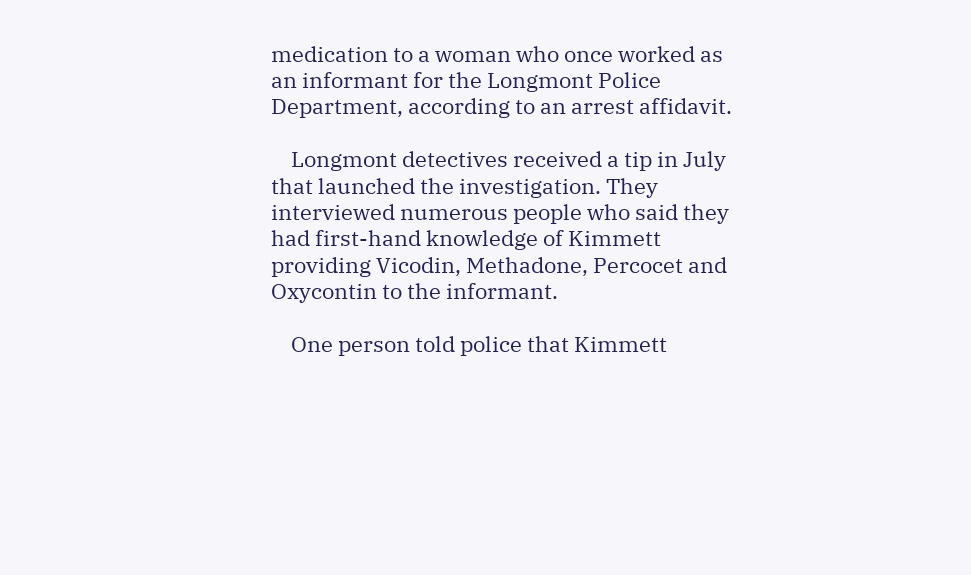medication to a woman who once worked as an informant for the Longmont Police Department, according to an arrest affidavit.

    Longmont detectives received a tip in July that launched the investigation. They interviewed numerous people who said they had first-hand knowledge of Kimmett providing Vicodin, Methadone, Percocet and Oxycontin to the informant.

    One person told police that Kimmett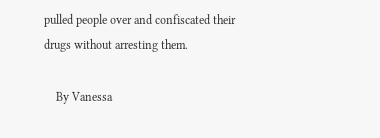pulled people over and confiscated their drugs without arresting them.

    By Vanessa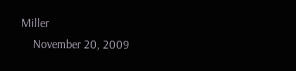Miller
    November 20, 2009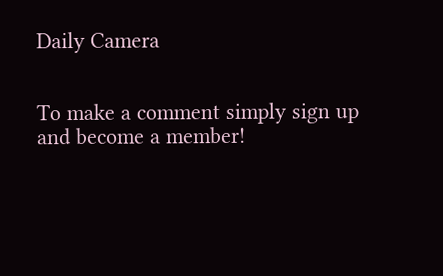Daily Camera


To make a comment simply sign up and become a member!